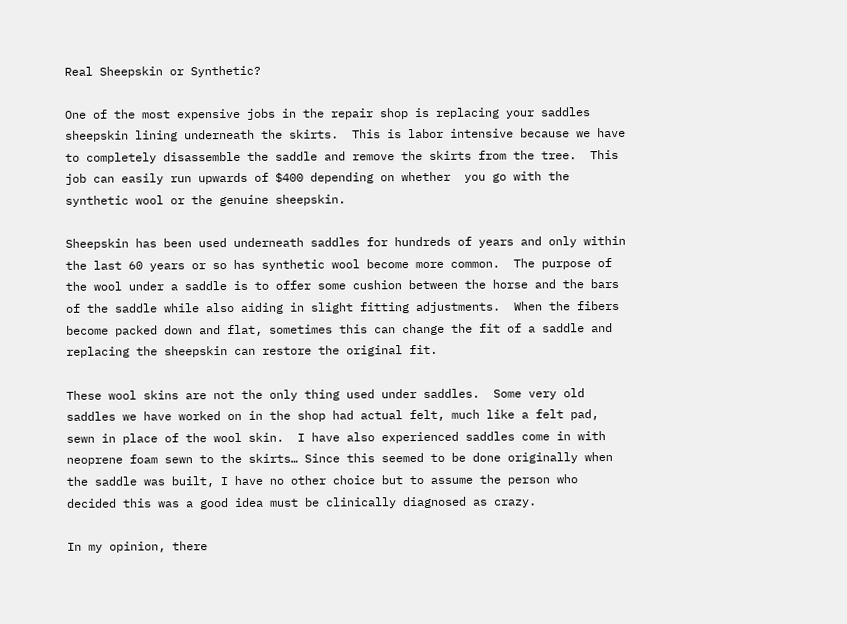Real Sheepskin or Synthetic?

One of the most expensive jobs in the repair shop is replacing your saddles sheepskin lining underneath the skirts.  This is labor intensive because we have to completely disassemble the saddle and remove the skirts from the tree.  This job can easily run upwards of $400 depending on whether  you go with the synthetic wool or the genuine sheepskin.

Sheepskin has been used underneath saddles for hundreds of years and only within the last 60 years or so has synthetic wool become more common.  The purpose of the wool under a saddle is to offer some cushion between the horse and the bars of the saddle while also aiding in slight fitting adjustments.  When the fibers become packed down and flat, sometimes this can change the fit of a saddle and replacing the sheepskin can restore the original fit.

These wool skins are not the only thing used under saddles.  Some very old saddles we have worked on in the shop had actual felt, much like a felt pad, sewn in place of the wool skin.  I have also experienced saddles come in with neoprene foam sewn to the skirts… Since this seemed to be done originally when the saddle was built, I have no other choice but to assume the person who decided this was a good idea must be clinically diagnosed as crazy.

In my opinion, there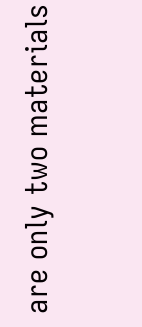are only two materials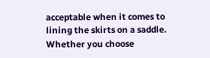acceptable when it comes to lining the skirts on a saddle.  Whether you choose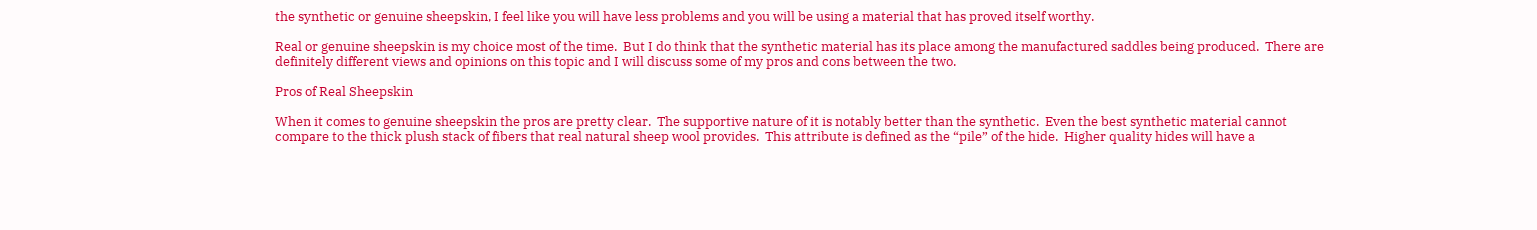the synthetic or genuine sheepskin, I feel like you will have less problems and you will be using a material that has proved itself worthy.

Real or genuine sheepskin is my choice most of the time.  But I do think that the synthetic material has its place among the manufactured saddles being produced.  There are definitely different views and opinions on this topic and I will discuss some of my pros and cons between the two.

Pros of Real Sheepskin

When it comes to genuine sheepskin the pros are pretty clear.  The supportive nature of it is notably better than the synthetic.  Even the best synthetic material cannot compare to the thick plush stack of fibers that real natural sheep wool provides.  This attribute is defined as the “pile” of the hide.  Higher quality hides will have a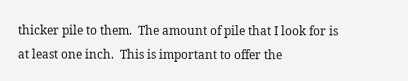thicker pile to them.  The amount of pile that I look for is at least one inch.  This is important to offer the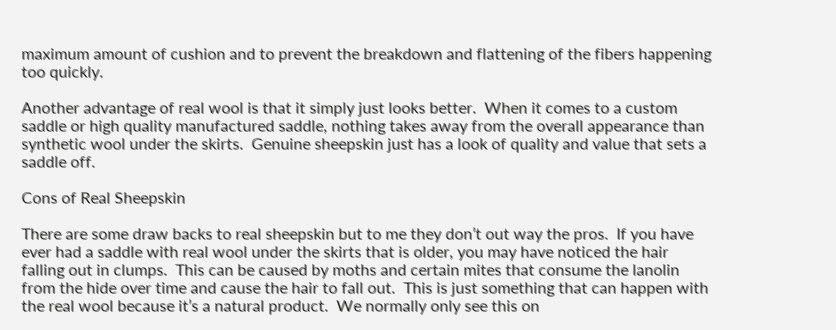maximum amount of cushion and to prevent the breakdown and flattening of the fibers happening too quickly.

Another advantage of real wool is that it simply just looks better.  When it comes to a custom saddle or high quality manufactured saddle, nothing takes away from the overall appearance than synthetic wool under the skirts.  Genuine sheepskin just has a look of quality and value that sets a saddle off.

Cons of Real Sheepskin

There are some draw backs to real sheepskin but to me they don’t out way the pros.  If you have ever had a saddle with real wool under the skirts that is older, you may have noticed the hair falling out in clumps.  This can be caused by moths and certain mites that consume the lanolin from the hide over time and cause the hair to fall out.  This is just something that can happen with the real wool because it’s a natural product.  We normally only see this on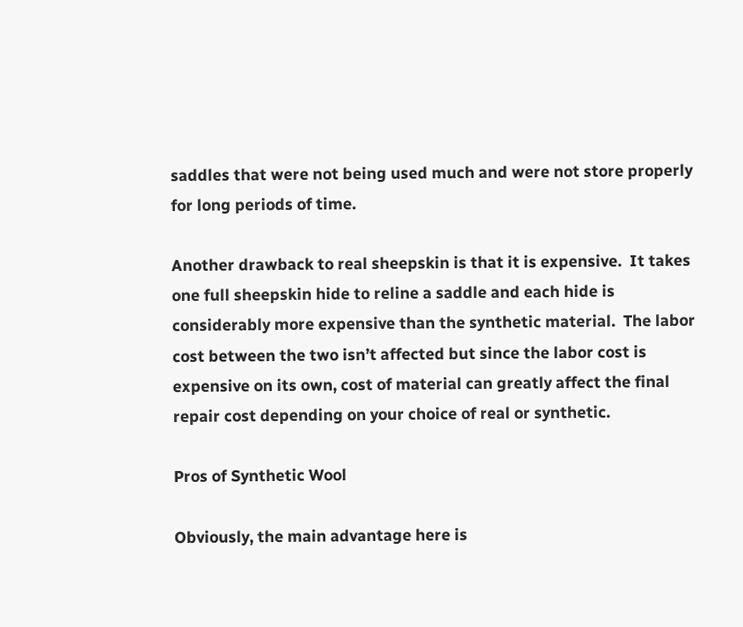saddles that were not being used much and were not store properly for long periods of time.

Another drawback to real sheepskin is that it is expensive.  It takes one full sheepskin hide to reline a saddle and each hide is considerably more expensive than the synthetic material.  The labor cost between the two isn’t affected but since the labor cost is expensive on its own, cost of material can greatly affect the final repair cost depending on your choice of real or synthetic.

Pros of Synthetic Wool

Obviously, the main advantage here is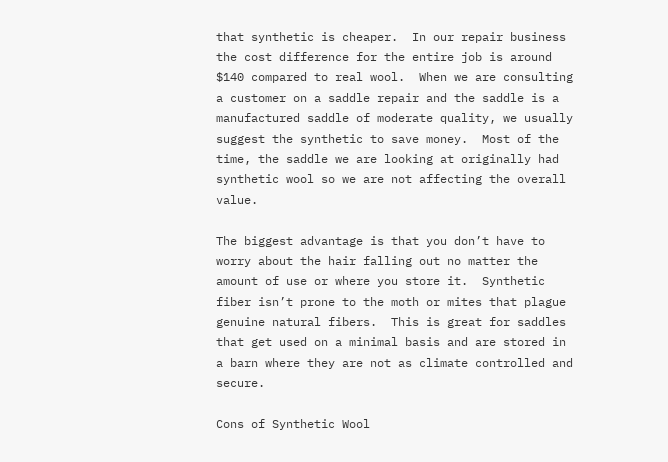that synthetic is cheaper.  In our repair business the cost difference for the entire job is around $140 compared to real wool.  When we are consulting a customer on a saddle repair and the saddle is a manufactured saddle of moderate quality, we usually suggest the synthetic to save money.  Most of the time, the saddle we are looking at originally had synthetic wool so we are not affecting the overall value.

The biggest advantage is that you don’t have to worry about the hair falling out no matter the amount of use or where you store it.  Synthetic fiber isn’t prone to the moth or mites that plague genuine natural fibers.  This is great for saddles that get used on a minimal basis and are stored in a barn where they are not as climate controlled and secure.

Cons of Synthetic Wool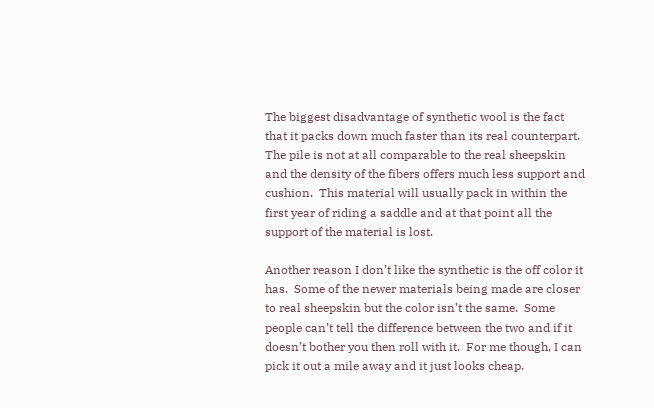The biggest disadvantage of synthetic wool is the fact that it packs down much faster than its real counterpart.  The pile is not at all comparable to the real sheepskin and the density of the fibers offers much less support and cushion.  This material will usually pack in within the first year of riding a saddle and at that point all the support of the material is lost.

Another reason I don’t like the synthetic is the off color it has.  Some of the newer materials being made are closer to real sheepskin but the color isn’t the same.  Some people can’t tell the difference between the two and if it doesn’t bother you then roll with it.  For me though, I can pick it out a mile away and it just looks cheap.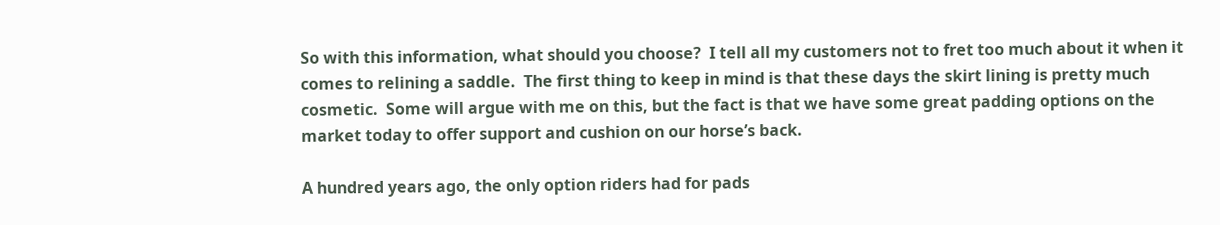So with this information, what should you choose?  I tell all my customers not to fret too much about it when it comes to relining a saddle.  The first thing to keep in mind is that these days the skirt lining is pretty much cosmetic.  Some will argue with me on this, but the fact is that we have some great padding options on the market today to offer support and cushion on our horse’s back.

A hundred years ago, the only option riders had for pads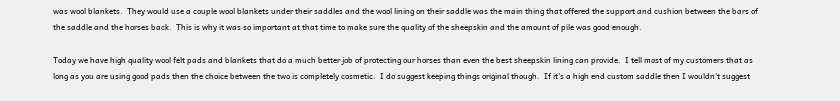was wool blankets.  They would use a couple wool blankets under their saddles and the wool lining on their saddle was the main thing that offered the support and cushion between the bars of the saddle and the horses back.  This is why it was so important at that time to make sure the quality of the sheepskin and the amount of pile was good enough.

Today we have high quality wool felt pads and blankets that do a much better job of protecting our horses than even the best sheepskin lining can provide.  I tell most of my customers that as long as you are using good pads then the choice between the two is completely cosmetic.  I do suggest keeping things original though.  If it’s a high end custom saddle then I wouldn’t suggest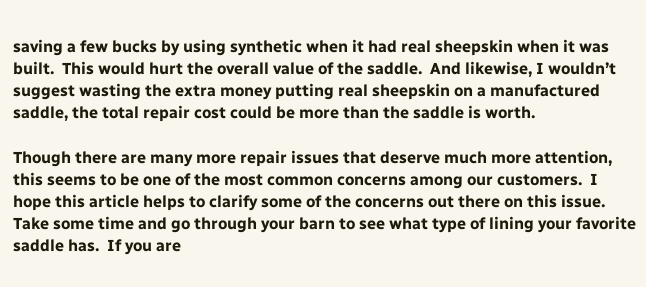saving a few bucks by using synthetic when it had real sheepskin when it was built.  This would hurt the overall value of the saddle.  And likewise, I wouldn’t suggest wasting the extra money putting real sheepskin on a manufactured saddle, the total repair cost could be more than the saddle is worth.

Though there are many more repair issues that deserve much more attention, this seems to be one of the most common concerns among our customers.  I hope this article helps to clarify some of the concerns out there on this issue.  Take some time and go through your barn to see what type of lining your favorite saddle has.  If you are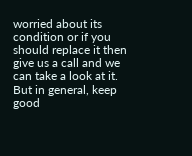worried about its condition or if you should replace it then give us a call and we can take a look at it.  But in general, keep good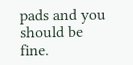pads and you should be fine.